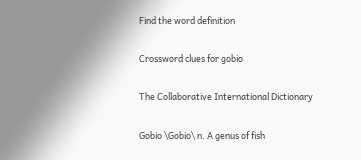Find the word definition

Crossword clues for gobio

The Collaborative International Dictionary

Gobio \Gobio\ n. A genus of fish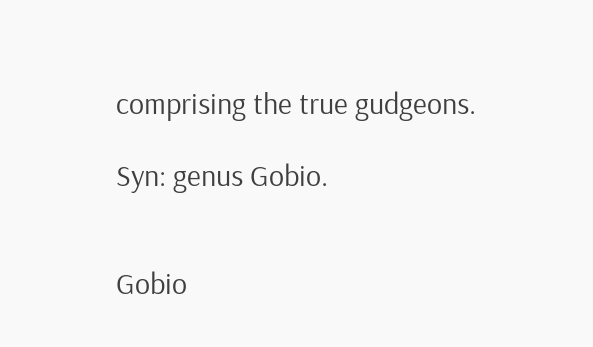comprising the true gudgeons.

Syn: genus Gobio.


Gobio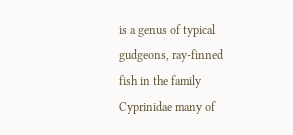is a genus of typical gudgeons, ray-finned fish in the family Cyprinidae many of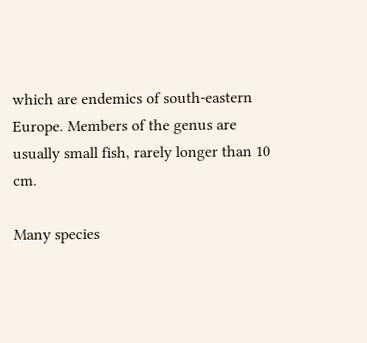which are endemics of south-eastern Europe. Members of the genus are usually small fish, rarely longer than 10 cm.

Many species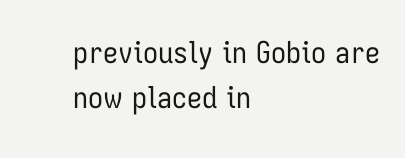previously in Gobio are now placed in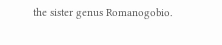the sister genus Romanogobio.